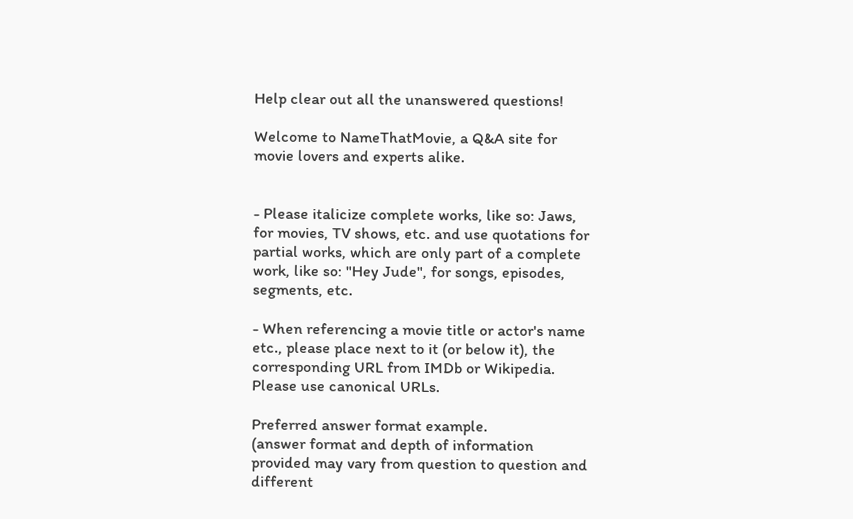Help clear out all the unanswered questions!

Welcome to NameThatMovie, a Q&A site for movie lovers and experts alike.


- Please italicize complete works, like so: Jaws, for movies, TV shows, etc. and use quotations for partial works, which are only part of a complete work, like so: "Hey Jude", for songs, episodes, segments, etc.

- When referencing a movie title or actor's name etc., please place next to it (or below it), the corresponding URL from IMDb or Wikipedia. Please use canonical URLs.

Preferred answer format example.
(answer format and depth of information provided may vary from question to question and different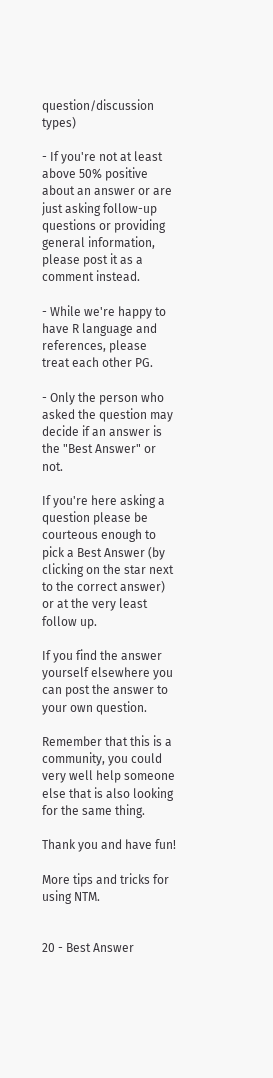question/discussion types)

- If you're not at least above 50% positive about an answer or are just asking follow-up questions or providing general information, please post it as a comment instead.

- While we're happy to have R language and references, please treat each other PG.

- Only the person who asked the question may decide if an answer is the "Best Answer" or not.

If you're here asking a question please be courteous enough to pick a Best Answer (by clicking on the star next to the correct answer) or at the very least follow up.

If you find the answer yourself elsewhere you can post the answer to your own question.

Remember that this is a community, you could very well help someone else that is also looking for the same thing.

Thank you and have fun!

More tips and tricks for using NTM.


20 - Best Answer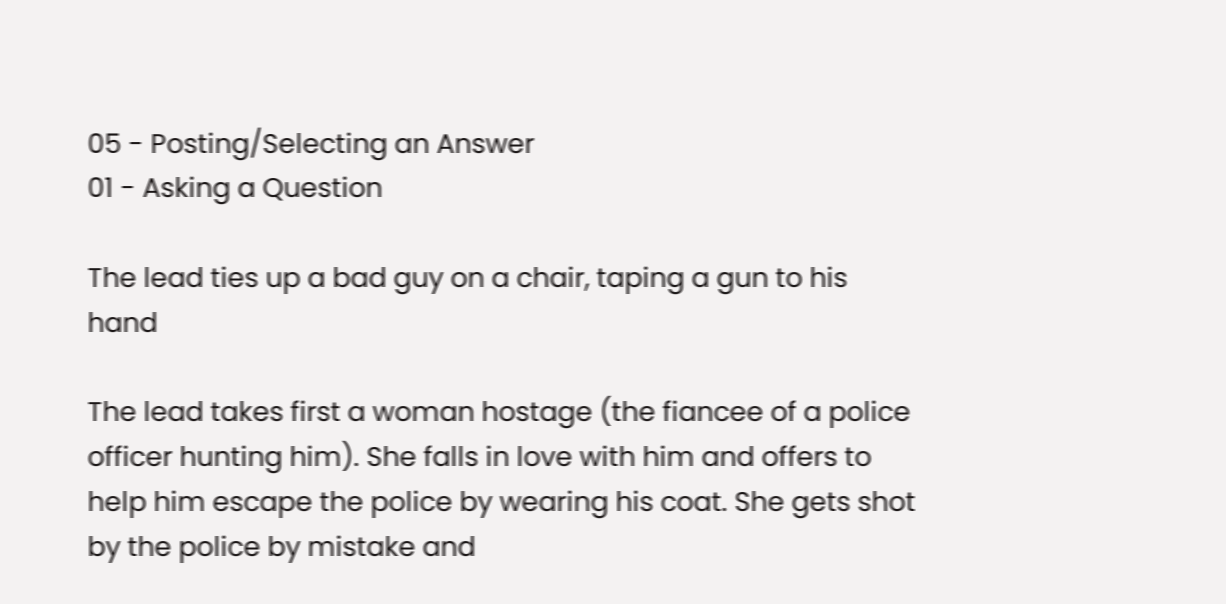05 - Posting/Selecting an Answer
01 - Asking a Question

The lead ties up a bad guy on a chair, taping a gun to his hand

The lead takes first a woman hostage (the fiancee of a police officer hunting him). She falls in love with him and offers to help him escape the police by wearing his coat. She gets shot by the police by mistake and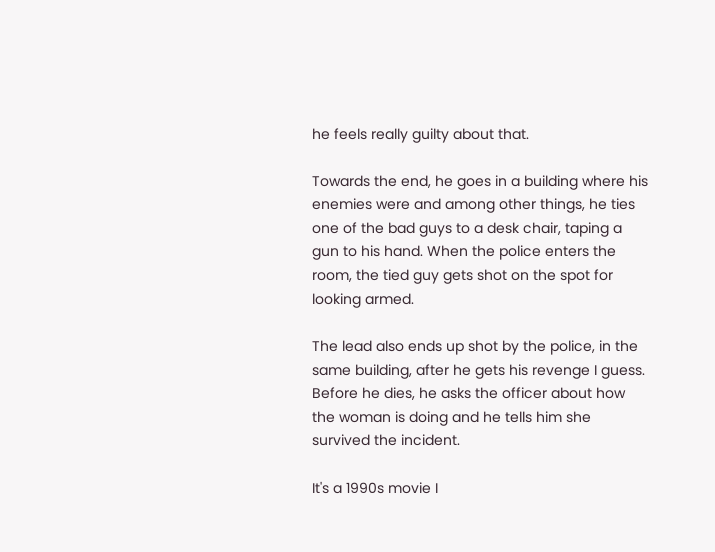he feels really guilty about that.

Towards the end, he goes in a building where his enemies were and among other things, he ties one of the bad guys to a desk chair, taping a gun to his hand. When the police enters the room, the tied guy gets shot on the spot for looking armed.

The lead also ends up shot by the police, in the same building, after he gets his revenge I guess. Before he dies, he asks the officer about how the woman is doing and he tells him she survived the incident.

It's a 1990s movie I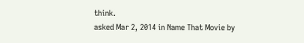think.
asked Mar 2, 2014 in Name That Movie by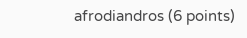afrodiandros (6 points)